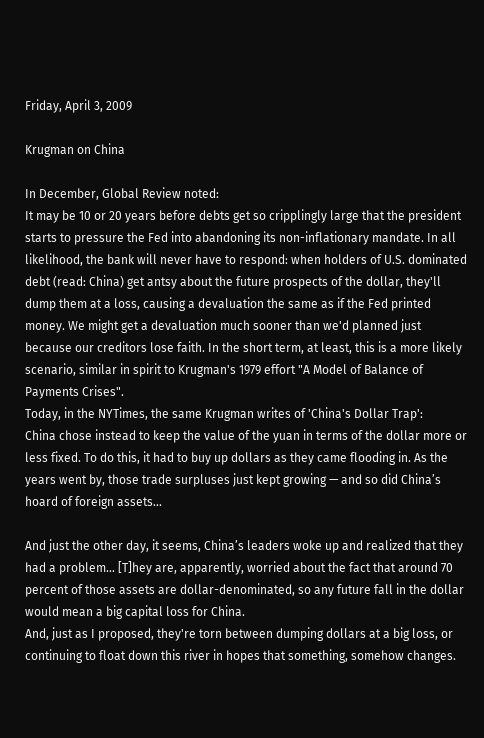Friday, April 3, 2009

Krugman on China

In December, Global Review noted:
It may be 10 or 20 years before debts get so cripplingly large that the president starts to pressure the Fed into abandoning its non-inflationary mandate. In all likelihood, the bank will never have to respond: when holders of U.S. dominated debt (read: China) get antsy about the future prospects of the dollar, they'll dump them at a loss, causing a devaluation the same as if the Fed printed money. We might get a devaluation much sooner than we'd planned just because our creditors lose faith. In the short term, at least, this is a more likely scenario, similar in spirit to Krugman's 1979 effort "A Model of Balance of Payments Crises".
Today, in the NYTimes, the same Krugman writes of 'China's Dollar Trap':
China chose instead to keep the value of the yuan in terms of the dollar more or less fixed. To do this, it had to buy up dollars as they came flooding in. As the years went by, those trade surpluses just kept growing — and so did China’s hoard of foreign assets...

And just the other day, it seems, China’s leaders woke up and realized that they had a problem... [T]hey are, apparently, worried about the fact that around 70 percent of those assets are dollar-denominated, so any future fall in the dollar would mean a big capital loss for China.
And, just as I proposed, they're torn between dumping dollars at a big loss, or continuing to float down this river in hopes that something, somehow changes.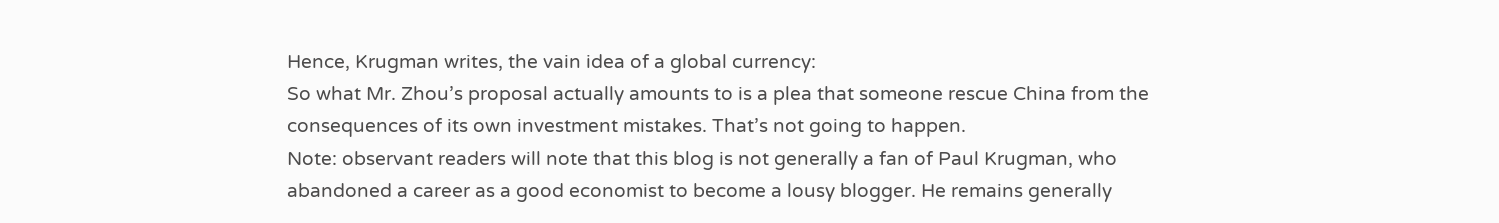Hence, Krugman writes, the vain idea of a global currency:
So what Mr. Zhou’s proposal actually amounts to is a plea that someone rescue China from the consequences of its own investment mistakes. That’s not going to happen.
Note: observant readers will note that this blog is not generally a fan of Paul Krugman, who abandoned a career as a good economist to become a lousy blogger. He remains generally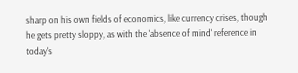sharp on his own fields of economics, like currency crises, though he gets pretty sloppy, as with the 'absence of mind' reference in today's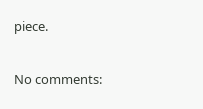piece.

No comments: